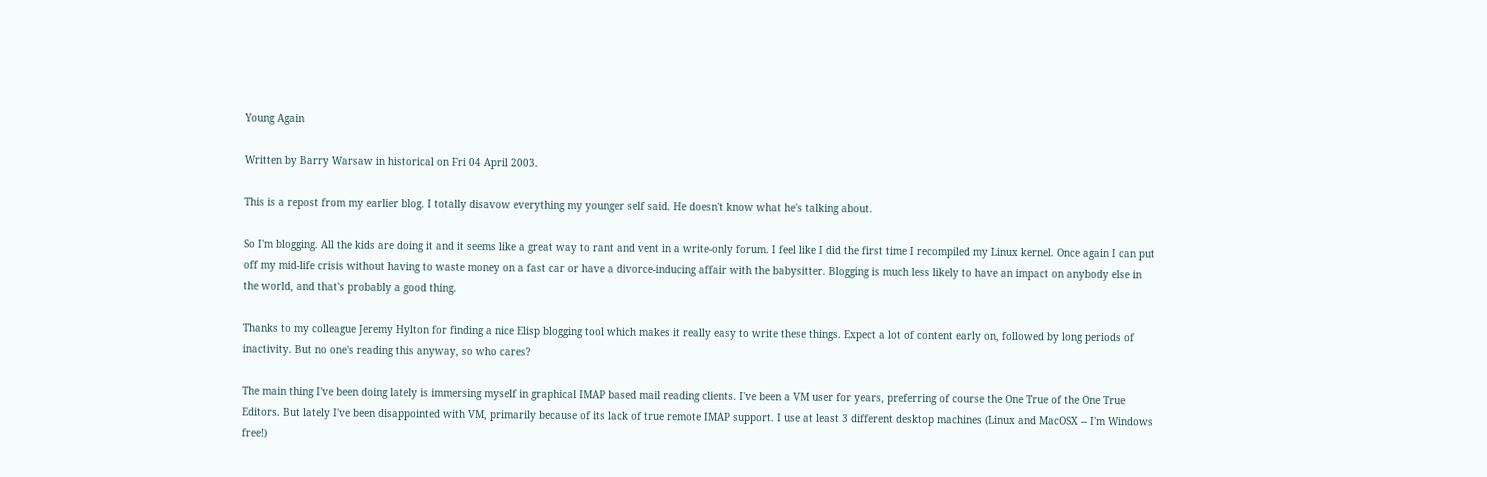Young Again

Written by Barry Warsaw in historical on Fri 04 April 2003.

This is a repost from my earlier blog. I totally disavow everything my younger self said. He doesn't know what he's talking about.

So I'm blogging. All the kids are doing it and it seems like a great way to rant and vent in a write-only forum. I feel like I did the first time I recompiled my Linux kernel. Once again I can put off my mid-life crisis without having to waste money on a fast car or have a divorce-inducing affair with the babysitter. Blogging is much less likely to have an impact on anybody else in the world, and that's probably a good thing.

Thanks to my colleague Jeremy Hylton for finding a nice Elisp blogging tool which makes it really easy to write these things. Expect a lot of content early on, followed by long periods of inactivity. But no one's reading this anyway, so who cares?

The main thing I've been doing lately is immersing myself in graphical IMAP based mail reading clients. I've been a VM user for years, preferring of course the One True of the One True Editors. But lately I've been disappointed with VM, primarily because of its lack of true remote IMAP support. I use at least 3 different desktop machines (Linux and MacOSX -- I'm Windows free!)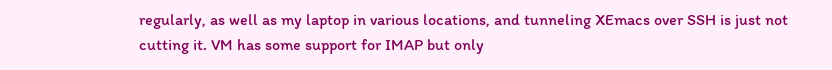regularly, as well as my laptop in various locations, and tunneling XEmacs over SSH is just not cutting it. VM has some support for IMAP but only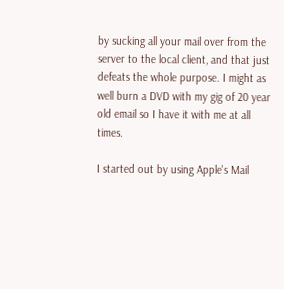by sucking all your mail over from the server to the local client, and that just defeats the whole purpose. I might as well burn a DVD with my gig of 20 year old email so I have it with me at all times.

I started out by using Apple's Mail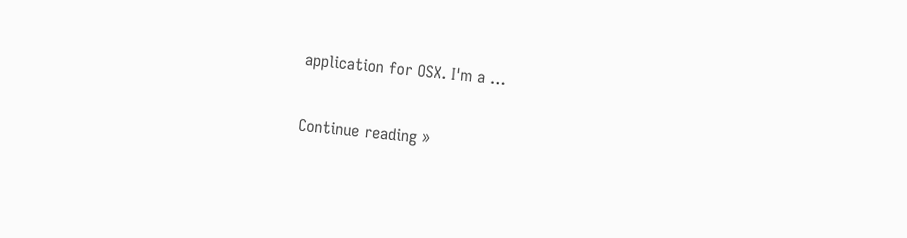application for OSX. I'm a …

Continue reading »